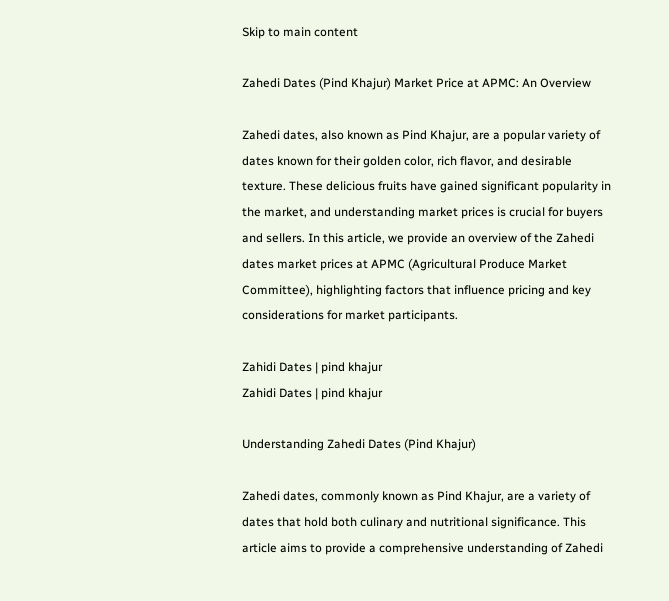Skip to main content

Zahedi Dates (Pind Khajur) Market Price at APMC: An Overview

Zahedi dates, also known as Pind Khajur, are a popular variety of dates known for their golden color, rich flavor, and desirable texture. These delicious fruits have gained significant popularity in the market, and understanding market prices is crucial for buyers and sellers. In this article, we provide an overview of the Zahedi dates market prices at APMC (Agricultural Produce Market Committee), highlighting factors that influence pricing and key considerations for market participants.

Zahidi Dates | pind khajur
Zahidi Dates | pind khajur

Understanding Zahedi Dates (Pind Khajur)

Zahedi dates, commonly known as Pind Khajur, are a variety of dates that hold both culinary and nutritional significance. This article aims to provide a comprehensive understanding of Zahedi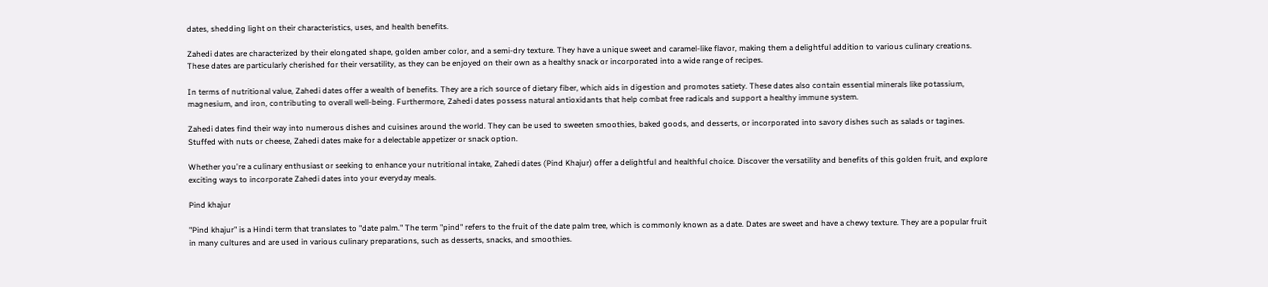dates, shedding light on their characteristics, uses, and health benefits.

Zahedi dates are characterized by their elongated shape, golden amber color, and a semi-dry texture. They have a unique sweet and caramel-like flavor, making them a delightful addition to various culinary creations. These dates are particularly cherished for their versatility, as they can be enjoyed on their own as a healthy snack or incorporated into a wide range of recipes.

In terms of nutritional value, Zahedi dates offer a wealth of benefits. They are a rich source of dietary fiber, which aids in digestion and promotes satiety. These dates also contain essential minerals like potassium, magnesium, and iron, contributing to overall well-being. Furthermore, Zahedi dates possess natural antioxidants that help combat free radicals and support a healthy immune system.

Zahedi dates find their way into numerous dishes and cuisines around the world. They can be used to sweeten smoothies, baked goods, and desserts, or incorporated into savory dishes such as salads or tagines. Stuffed with nuts or cheese, Zahedi dates make for a delectable appetizer or snack option.

Whether you're a culinary enthusiast or seeking to enhance your nutritional intake, Zahedi dates (Pind Khajur) offer a delightful and healthful choice. Discover the versatility and benefits of this golden fruit, and explore exciting ways to incorporate Zahedi dates into your everyday meals.

Pind khajur

"Pind khajur" is a Hindi term that translates to "date palm." The term "pind" refers to the fruit of the date palm tree, which is commonly known as a date. Dates are sweet and have a chewy texture. They are a popular fruit in many cultures and are used in various culinary preparations, such as desserts, snacks, and smoothies.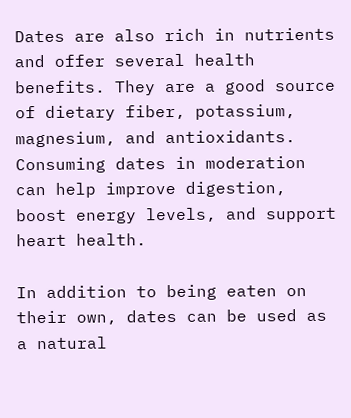Dates are also rich in nutrients and offer several health benefits. They are a good source of dietary fiber, potassium, magnesium, and antioxidants. Consuming dates in moderation can help improve digestion, boost energy levels, and support heart health.

In addition to being eaten on their own, dates can be used as a natural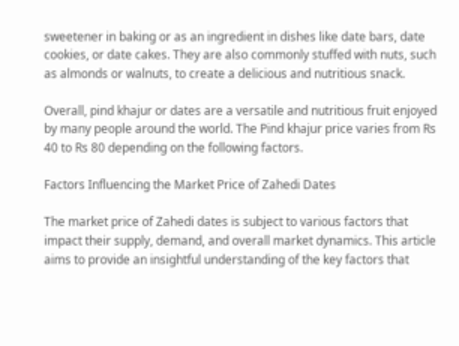sweetener in baking or as an ingredient in dishes like date bars, date cookies, or date cakes. They are also commonly stuffed with nuts, such as almonds or walnuts, to create a delicious and nutritious snack.

Overall, pind khajur or dates are a versatile and nutritious fruit enjoyed by many people around the world. The Pind khajur price varies from Rs 40 to Rs 80 depending on the following factors.

Factors Influencing the Market Price of Zahedi Dates

The market price of Zahedi dates is subject to various factors that impact their supply, demand, and overall market dynamics. This article aims to provide an insightful understanding of the key factors that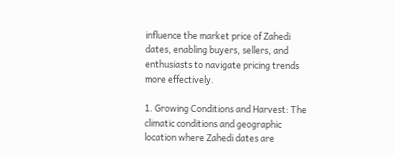influence the market price of Zahedi dates, enabling buyers, sellers, and enthusiasts to navigate pricing trends more effectively.

1. Growing Conditions and Harvest: The climatic conditions and geographic location where Zahedi dates are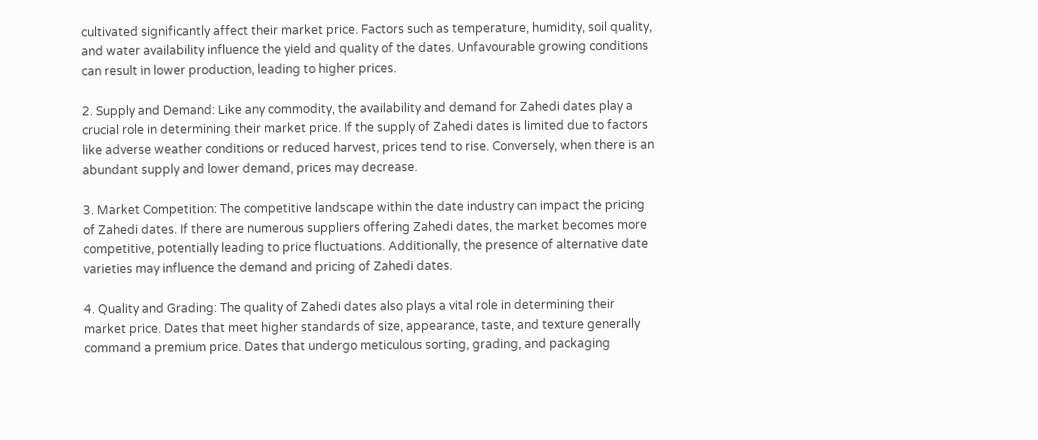cultivated significantly affect their market price. Factors such as temperature, humidity, soil quality, and water availability influence the yield and quality of the dates. Unfavourable growing conditions can result in lower production, leading to higher prices.

2. Supply and Demand: Like any commodity, the availability and demand for Zahedi dates play a crucial role in determining their market price. If the supply of Zahedi dates is limited due to factors like adverse weather conditions or reduced harvest, prices tend to rise. Conversely, when there is an abundant supply and lower demand, prices may decrease.

3. Market Competition: The competitive landscape within the date industry can impact the pricing of Zahedi dates. If there are numerous suppliers offering Zahedi dates, the market becomes more competitive, potentially leading to price fluctuations. Additionally, the presence of alternative date varieties may influence the demand and pricing of Zahedi dates.

4. Quality and Grading: The quality of Zahedi dates also plays a vital role in determining their market price. Dates that meet higher standards of size, appearance, taste, and texture generally command a premium price. Dates that undergo meticulous sorting, grading, and packaging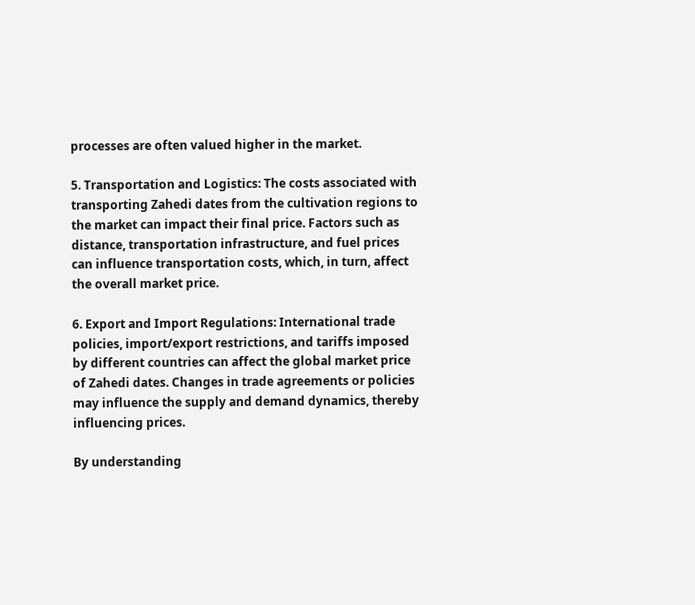processes are often valued higher in the market.

5. Transportation and Logistics: The costs associated with transporting Zahedi dates from the cultivation regions to the market can impact their final price. Factors such as distance, transportation infrastructure, and fuel prices can influence transportation costs, which, in turn, affect the overall market price.

6. Export and Import Regulations: International trade policies, import/export restrictions, and tariffs imposed by different countries can affect the global market price of Zahedi dates. Changes in trade agreements or policies may influence the supply and demand dynamics, thereby influencing prices.

By understanding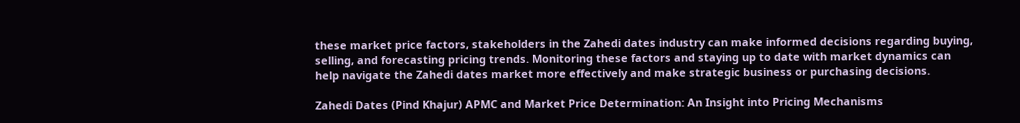these market price factors, stakeholders in the Zahedi dates industry can make informed decisions regarding buying, selling, and forecasting pricing trends. Monitoring these factors and staying up to date with market dynamics can help navigate the Zahedi dates market more effectively and make strategic business or purchasing decisions.

Zahedi Dates (Pind Khajur) APMC and Market Price Determination: An Insight into Pricing Mechanisms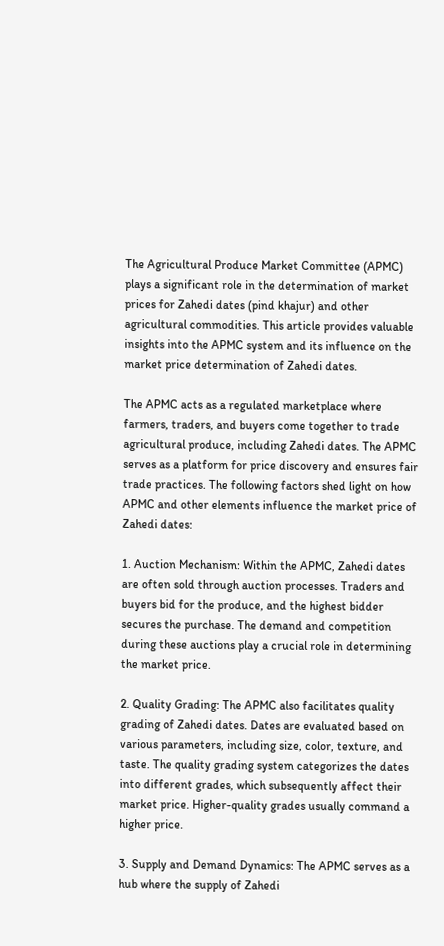The Agricultural Produce Market Committee (APMC) plays a significant role in the determination of market prices for Zahedi dates (pind khajur) and other agricultural commodities. This article provides valuable insights into the APMC system and its influence on the market price determination of Zahedi dates.

The APMC acts as a regulated marketplace where farmers, traders, and buyers come together to trade agricultural produce, including Zahedi dates. The APMC serves as a platform for price discovery and ensures fair trade practices. The following factors shed light on how APMC and other elements influence the market price of Zahedi dates:

1. Auction Mechanism: Within the APMC, Zahedi dates are often sold through auction processes. Traders and buyers bid for the produce, and the highest bidder secures the purchase. The demand and competition during these auctions play a crucial role in determining the market price.

2. Quality Grading: The APMC also facilitates quality grading of Zahedi dates. Dates are evaluated based on various parameters, including size, color, texture, and taste. The quality grading system categorizes the dates into different grades, which subsequently affect their market price. Higher-quality grades usually command a higher price.

3. Supply and Demand Dynamics: The APMC serves as a hub where the supply of Zahedi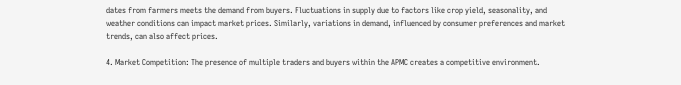dates from farmers meets the demand from buyers. Fluctuations in supply due to factors like crop yield, seasonality, and weather conditions can impact market prices. Similarly, variations in demand, influenced by consumer preferences and market trends, can also affect prices.

4. Market Competition: The presence of multiple traders and buyers within the APMC creates a competitive environment.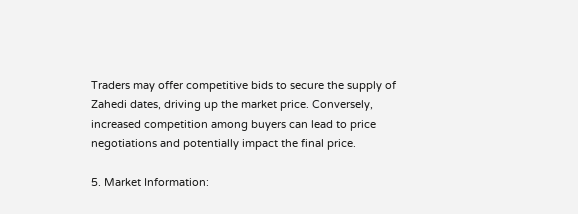Traders may offer competitive bids to secure the supply of Zahedi dates, driving up the market price. Conversely, increased competition among buyers can lead to price negotiations and potentially impact the final price.

5. Market Information: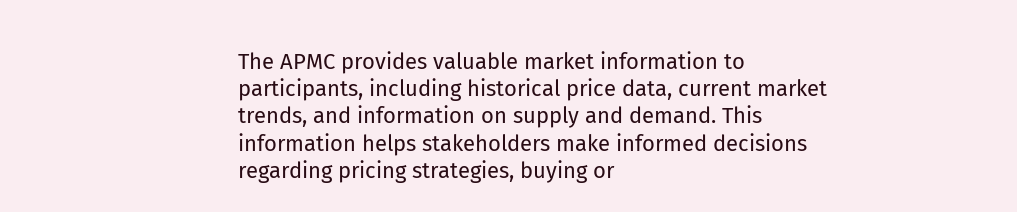The APMC provides valuable market information to participants, including historical price data, current market trends, and information on supply and demand. This information helps stakeholders make informed decisions regarding pricing strategies, buying or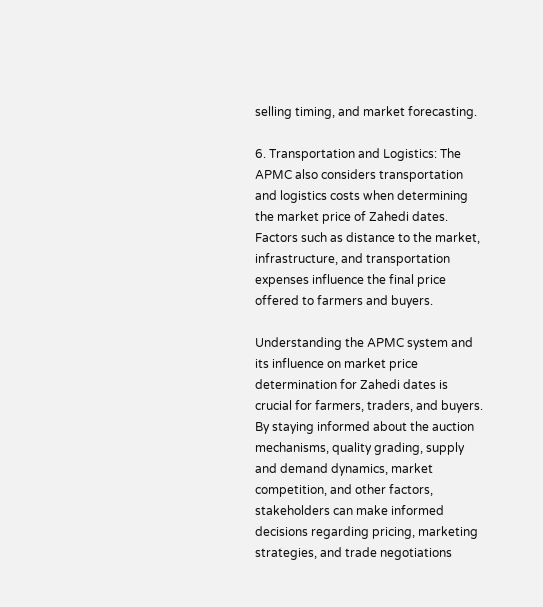selling timing, and market forecasting.

6. Transportation and Logistics: The APMC also considers transportation and logistics costs when determining the market price of Zahedi dates. Factors such as distance to the market, infrastructure, and transportation expenses influence the final price offered to farmers and buyers.

Understanding the APMC system and its influence on market price determination for Zahedi dates is crucial for farmers, traders, and buyers. By staying informed about the auction mechanisms, quality grading, supply and demand dynamics, market competition, and other factors, stakeholders can make informed decisions regarding pricing, marketing strategies, and trade negotiations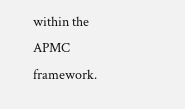within the APMC framework.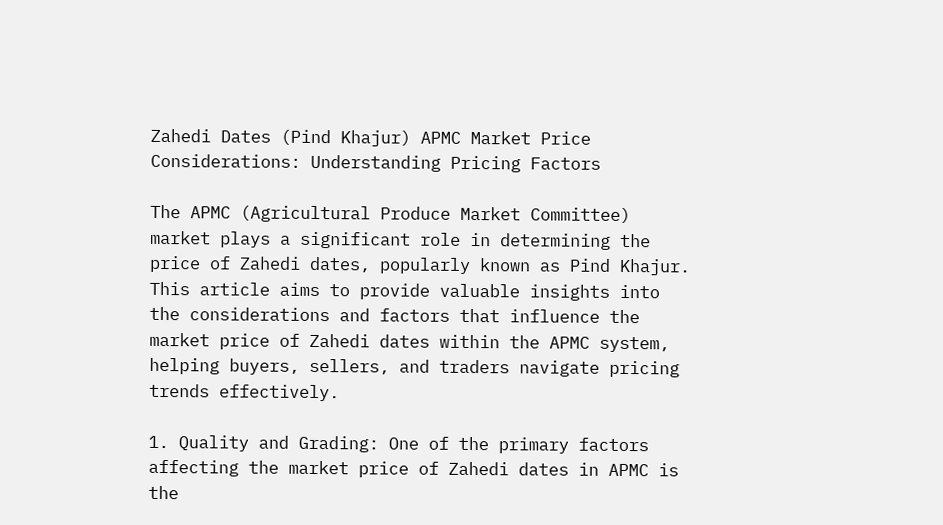Zahedi Dates (Pind Khajur) APMC Market Price Considerations: Understanding Pricing Factors

The APMC (Agricultural Produce Market Committee) market plays a significant role in determining the price of Zahedi dates, popularly known as Pind Khajur. This article aims to provide valuable insights into the considerations and factors that influence the market price of Zahedi dates within the APMC system, helping buyers, sellers, and traders navigate pricing trends effectively.

1. Quality and Grading: One of the primary factors affecting the market price of Zahedi dates in APMC is the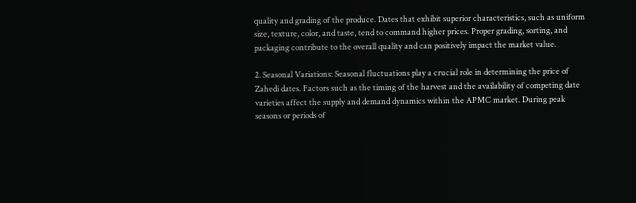quality and grading of the produce. Dates that exhibit superior characteristics, such as uniform size, texture, color, and taste, tend to command higher prices. Proper grading, sorting, and packaging contribute to the overall quality and can positively impact the market value.

2. Seasonal Variations: Seasonal fluctuations play a crucial role in determining the price of Zahedi dates. Factors such as the timing of the harvest and the availability of competing date varieties affect the supply and demand dynamics within the APMC market. During peak seasons or periods of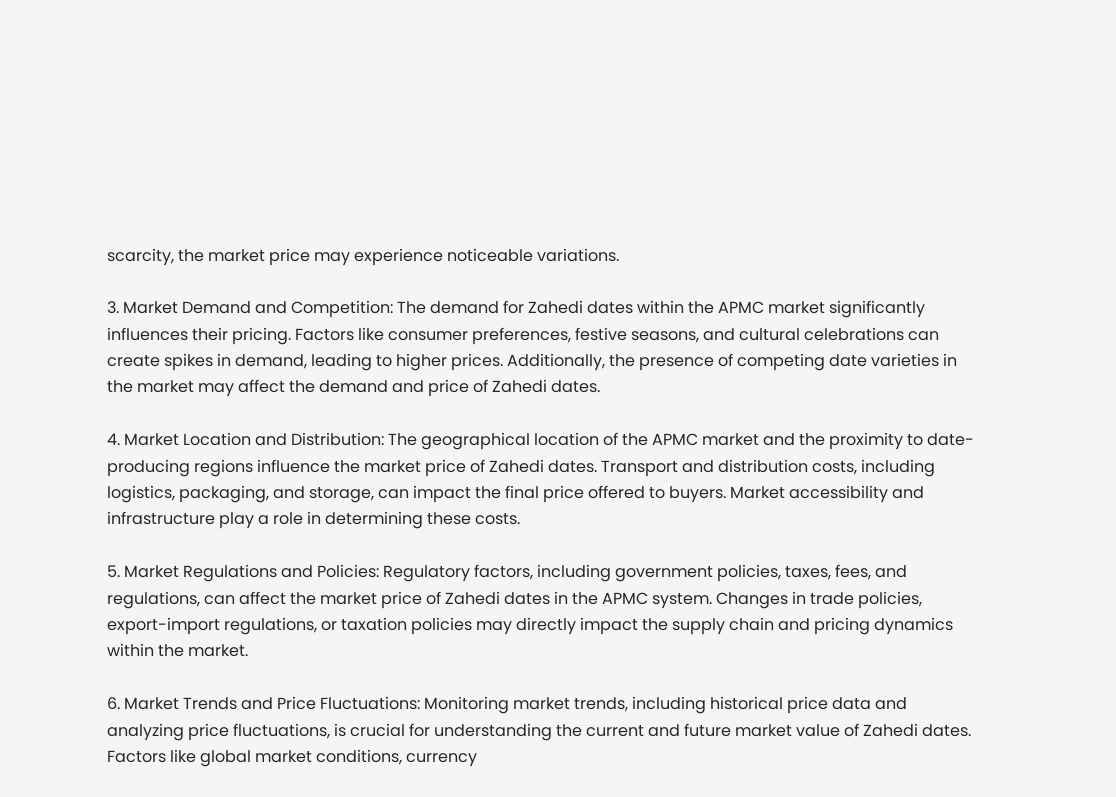scarcity, the market price may experience noticeable variations.

3. Market Demand and Competition: The demand for Zahedi dates within the APMC market significantly influences their pricing. Factors like consumer preferences, festive seasons, and cultural celebrations can create spikes in demand, leading to higher prices. Additionally, the presence of competing date varieties in the market may affect the demand and price of Zahedi dates.

4. Market Location and Distribution: The geographical location of the APMC market and the proximity to date-producing regions influence the market price of Zahedi dates. Transport and distribution costs, including logistics, packaging, and storage, can impact the final price offered to buyers. Market accessibility and infrastructure play a role in determining these costs.

5. Market Regulations and Policies: Regulatory factors, including government policies, taxes, fees, and regulations, can affect the market price of Zahedi dates in the APMC system. Changes in trade policies, export-import regulations, or taxation policies may directly impact the supply chain and pricing dynamics within the market.

6. Market Trends and Price Fluctuations: Monitoring market trends, including historical price data and analyzing price fluctuations, is crucial for understanding the current and future market value of Zahedi dates. Factors like global market conditions, currency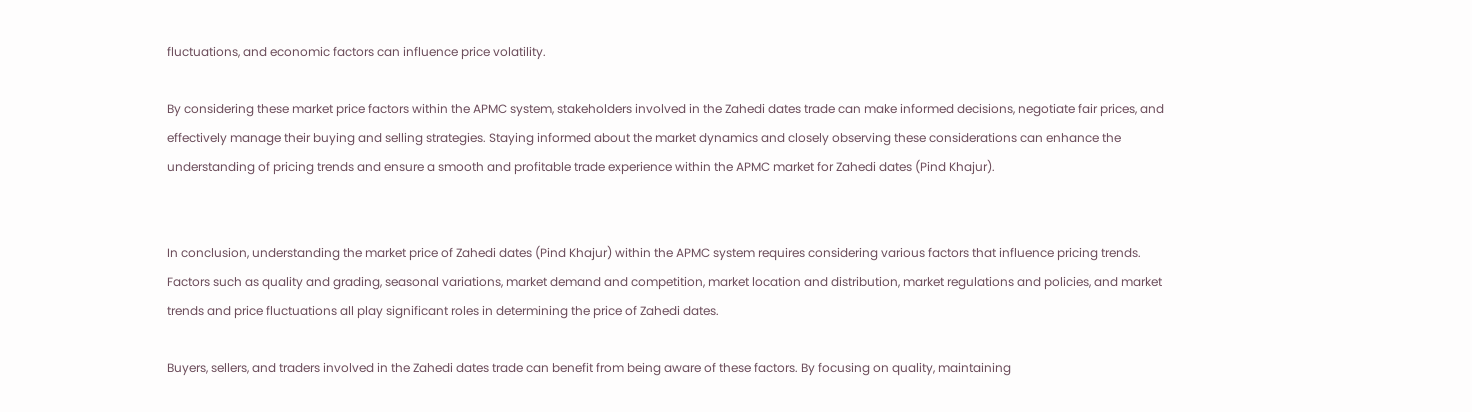fluctuations, and economic factors can influence price volatility.

By considering these market price factors within the APMC system, stakeholders involved in the Zahedi dates trade can make informed decisions, negotiate fair prices, and effectively manage their buying and selling strategies. Staying informed about the market dynamics and closely observing these considerations can enhance the understanding of pricing trends and ensure a smooth and profitable trade experience within the APMC market for Zahedi dates (Pind Khajur).


In conclusion, understanding the market price of Zahedi dates (Pind Khajur) within the APMC system requires considering various factors that influence pricing trends. Factors such as quality and grading, seasonal variations, market demand and competition, market location and distribution, market regulations and policies, and market trends and price fluctuations all play significant roles in determining the price of Zahedi dates.

Buyers, sellers, and traders involved in the Zahedi dates trade can benefit from being aware of these factors. By focusing on quality, maintaining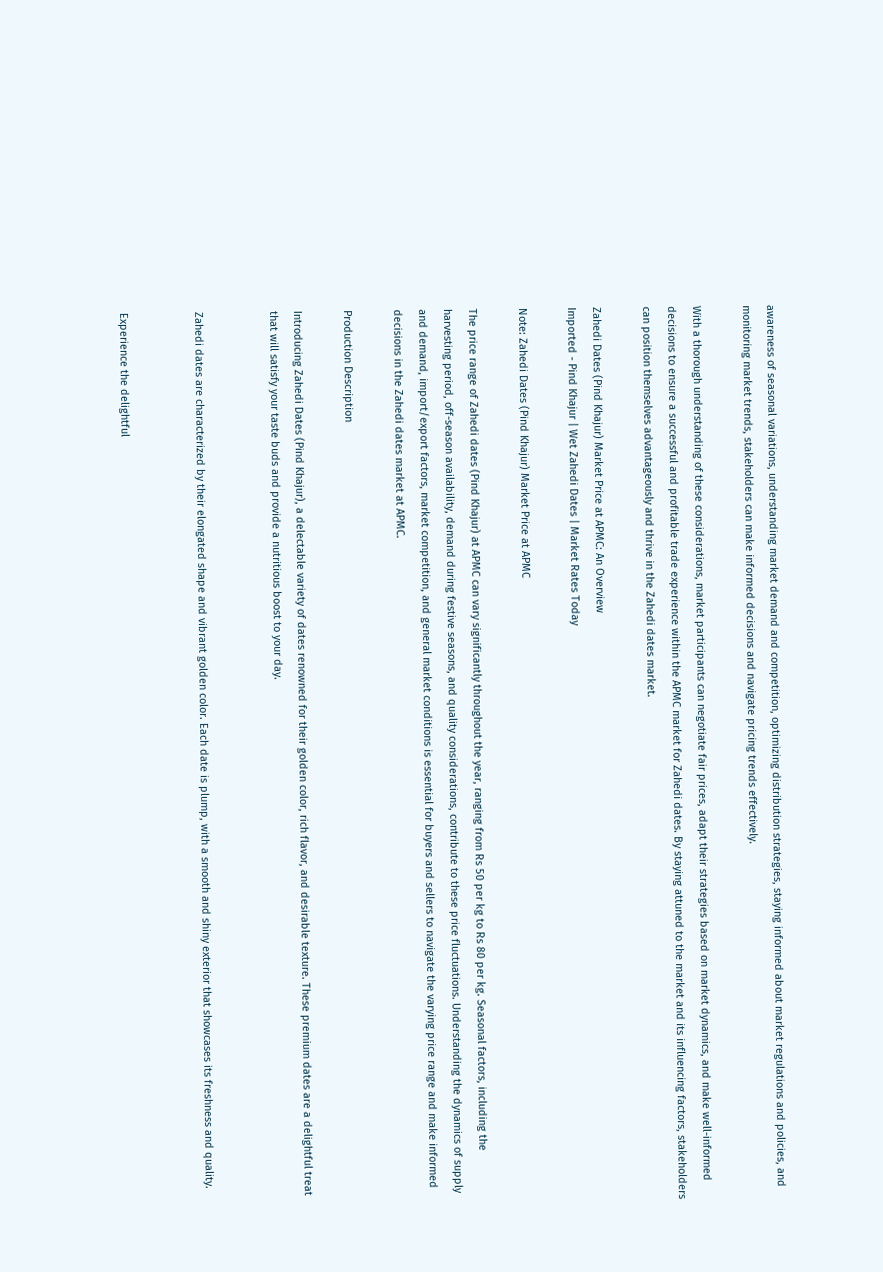awareness of seasonal variations, understanding market demand and competition, optimizing distribution strategies, staying informed about market regulations and policies, and monitoring market trends, stakeholders can make informed decisions and navigate pricing trends effectively.

With a thorough understanding of these considerations, market participants can negotiate fair prices, adapt their strategies based on market dynamics, and make well-informed decisions to ensure a successful and profitable trade experience within the APMC market for Zahedi dates. By staying attuned to the market and its influencing factors, stakeholders can position themselves advantageously and thrive in the Zahedi dates market.

Zahedi Dates (Pind Khajur) Market Price at APMC: An Overview
Imported - Pind Khajur | Wet Zahedi Dates | Market Rates Today

Note: Zahedi Dates (Pind Khajur) Market Price at APMC

The price range of Zahedi dates (Pind Khajur) at APMC can vary significantly throughout the year, ranging from Rs 50 per kg to Rs 80 per kg. Seasonal factors, including the harvesting period, off-season availability, demand during festive seasons, and quality considerations, contribute to these price fluctuations. Understanding the dynamics of supply and demand, import/export factors, market competition, and general market conditions is essential for buyers and sellers to navigate the varying price range and make informed decisions in the Zahedi dates market at APMC.

Production Description

Introducing Zahedi Dates (Pind Khajur), a delectable variety of dates renowned for their golden color, rich flavor, and desirable texture. These premium dates are a delightful treat that will satisfy your taste buds and provide a nutritious boost to your day.


Zahedi dates are characterized by their elongated shape and vibrant golden color. Each date is plump, with a smooth and shiny exterior that showcases its freshness and quality.


Experience the delightful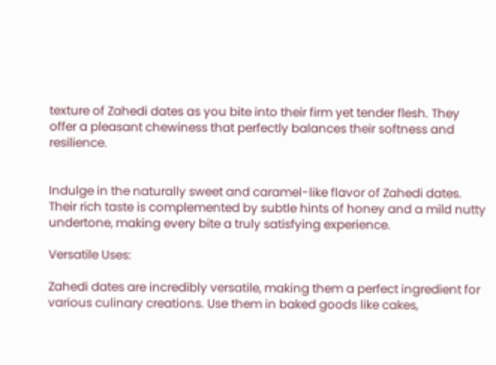texture of Zahedi dates as you bite into their firm yet tender flesh. They offer a pleasant chewiness that perfectly balances their softness and resilience.


Indulge in the naturally sweet and caramel-like flavor of Zahedi dates. Their rich taste is complemented by subtle hints of honey and a mild nutty undertone, making every bite a truly satisfying experience.

Versatile Uses:

Zahedi dates are incredibly versatile, making them a perfect ingredient for various culinary creations. Use them in baked goods like cakes,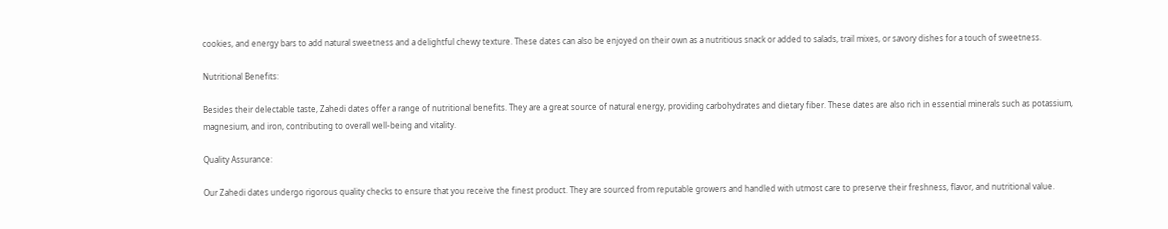cookies, and energy bars to add natural sweetness and a delightful chewy texture. These dates can also be enjoyed on their own as a nutritious snack or added to salads, trail mixes, or savory dishes for a touch of sweetness.

Nutritional Benefits:

Besides their delectable taste, Zahedi dates offer a range of nutritional benefits. They are a great source of natural energy, providing carbohydrates and dietary fiber. These dates are also rich in essential minerals such as potassium, magnesium, and iron, contributing to overall well-being and vitality.

Quality Assurance:

Our Zahedi dates undergo rigorous quality checks to ensure that you receive the finest product. They are sourced from reputable growers and handled with utmost care to preserve their freshness, flavor, and nutritional value.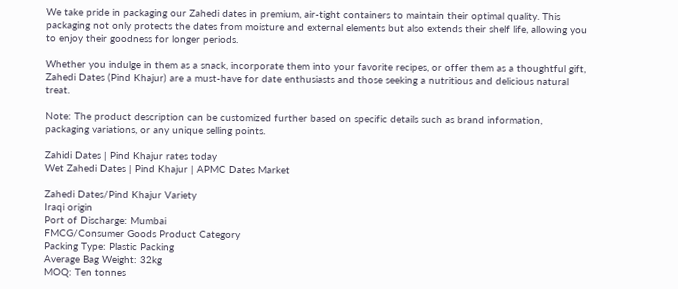We take pride in packaging our Zahedi dates in premium, air-tight containers to maintain their optimal quality. This packaging not only protects the dates from moisture and external elements but also extends their shelf life, allowing you to enjoy their goodness for longer periods.

Whether you indulge in them as a snack, incorporate them into your favorite recipes, or offer them as a thoughtful gift, Zahedi Dates (Pind Khajur) are a must-have for date enthusiasts and those seeking a nutritious and delicious natural treat.

Note: The product description can be customized further based on specific details such as brand information, packaging variations, or any unique selling points.

Zahidi Dates | Pind Khajur rates today
Wet Zahedi Dates | Pind Khajur | APMC Dates Market

Zahedi Dates/Pind Khajur Variety
Iraqi origin
Port of Discharge: Mumbai
FMCG/Consumer Goods Product Category
Packing Type: Plastic Packing
Average Bag Weight: 32kg
MOQ: Ten tonnes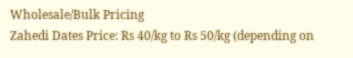Wholesale/Bulk Pricing
Zahedi Dates Price: Rs 40/kg to Rs 50/kg (depending on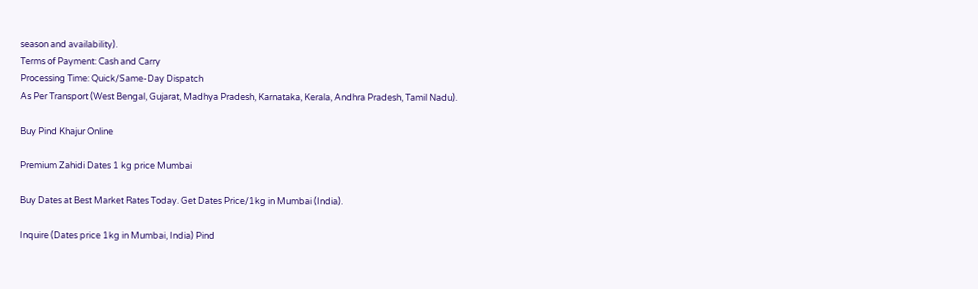season and availability).
Terms of Payment: Cash and Carry
Processing Time: Quick/Same-Day Dispatch
As Per Transport (West Bengal, Gujarat, Madhya Pradesh, Karnataka, Kerala, Andhra Pradesh, Tamil Nadu).

Buy Pind Khajur Online

Premium Zahidi Dates 1 kg price Mumbai

Buy Dates at Best Market Rates Today. Get Dates Price/1kg in Mumbai (India).

Inquire (Dates price 1kg in Mumbai, India) Pind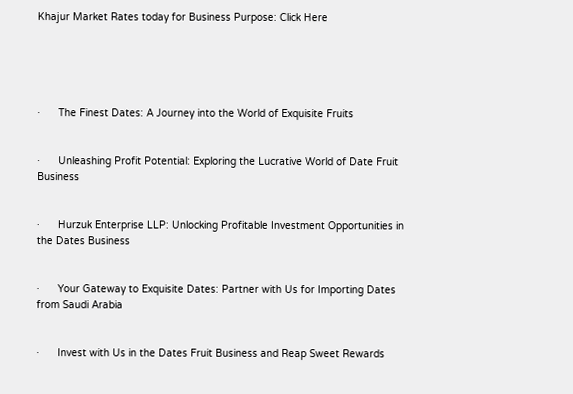Khajur Market Rates today for Business Purpose: Click Here





·      The Finest Dates: A Journey into the World of Exquisite Fruits


·      Unleashing Profit Potential: Exploring the Lucrative World of Date Fruit Business


·      Hurzuk Enterprise LLP: Unlocking Profitable Investment Opportunities in the Dates Business


·      Your Gateway to Exquisite Dates: Partner with Us for Importing Dates from Saudi Arabia


·      Invest with Us in the Dates Fruit Business and Reap Sweet Rewards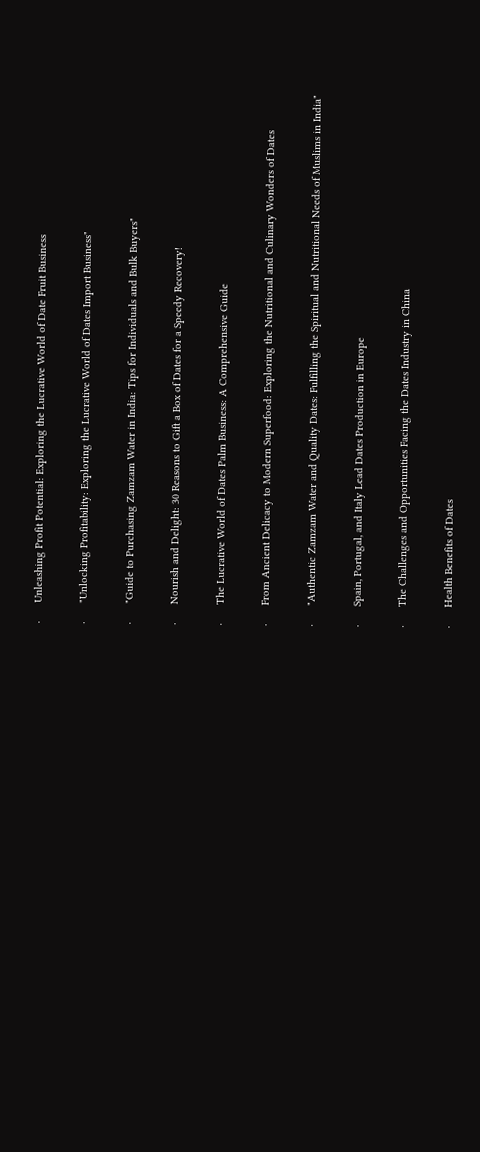·      Unleashing Profit Potential: Exploring the Lucrative World of Date Fruit Business


·      "Unlocking Profitability: Exploring the Lucrative World of Dates Import Business"


·      "Guide to Purchasing Zamzam Water in India: Tips for Individuals and Bulk Buyers"


·      Nourish and Delight: 30 Reasons to Gift a Box of Dates for a Speedy Recovery!


·      The Lucrative World of Dates Palm Business: A Comprehensive Guide


·      From Ancient Delicacy to Modern Superfood: Exploring the Nutritional and Culinary Wonders of Dates


·      "Authentic Zamzam Water and Quality Dates: Fulfilling the Spiritual and Nutritional Needs of Muslims in India"


·      Spain, Portugal, and Italy Lead Dates Production in Europe


·      The Challenges and Opportunities Facing the Dates Industry in China


·      Health Benefits of Dates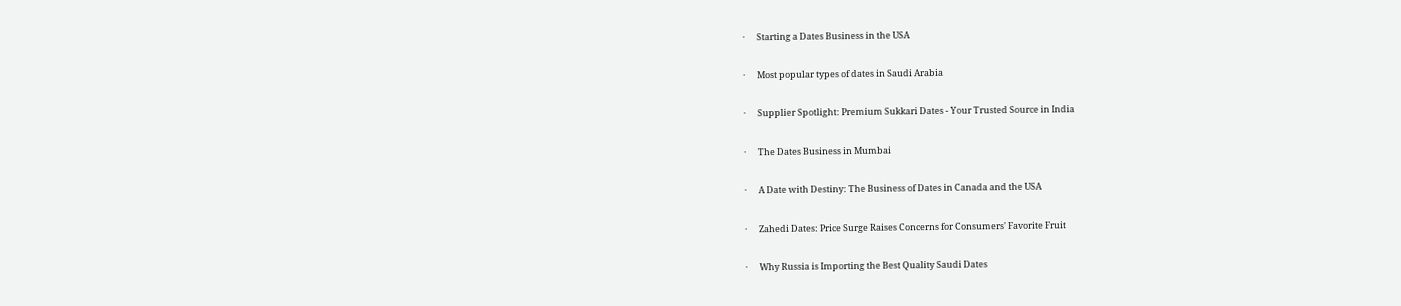·      Starting a Dates Business in the USA


·      Most popular types of dates in Saudi Arabia


·      Supplier Spotlight: Premium Sukkari Dates - Your Trusted Source in India


·      The Dates Business in Mumbai


·      A Date with Destiny: The Business of Dates in Canada and the USA


·      Zahedi Dates: Price Surge Raises Concerns for Consumers' Favorite Fruit


·      Why Russia is Importing the Best Quality Saudi Dates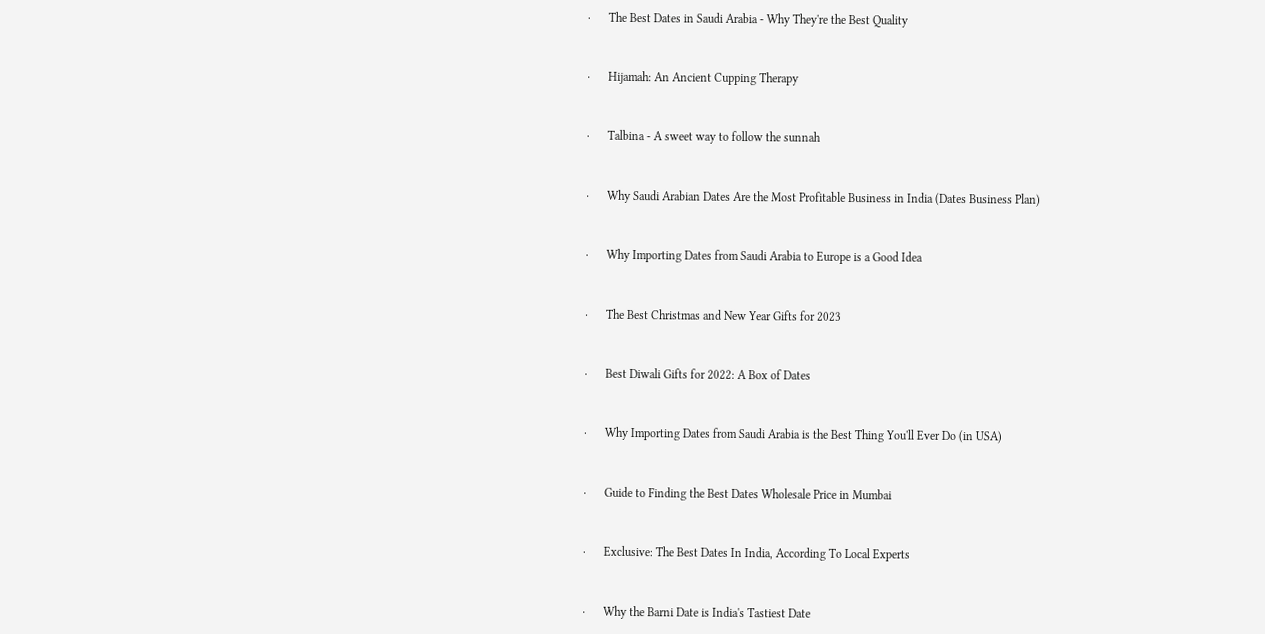·      The Best Dates in Saudi Arabia - Why They're the Best Quality


·      Hijamah: An Ancient Cupping Therapy


·      Talbina - A sweet way to follow the sunnah


·      Why Saudi Arabian Dates Are the Most Profitable Business in India (Dates Business Plan)


·      Why Importing Dates from Saudi Arabia to Europe is a Good Idea


·      The Best Christmas and New Year Gifts for 2023


·      Best Diwali Gifts for 2022: A Box of Dates


·      Why Importing Dates from Saudi Arabia is the Best Thing You'll Ever Do (in USA)


·      Guide to Finding the Best Dates Wholesale Price in Mumbai


·      Exclusive: The Best Dates In India, According To Local Experts


·      Why the Barni Date is India's Tastiest Date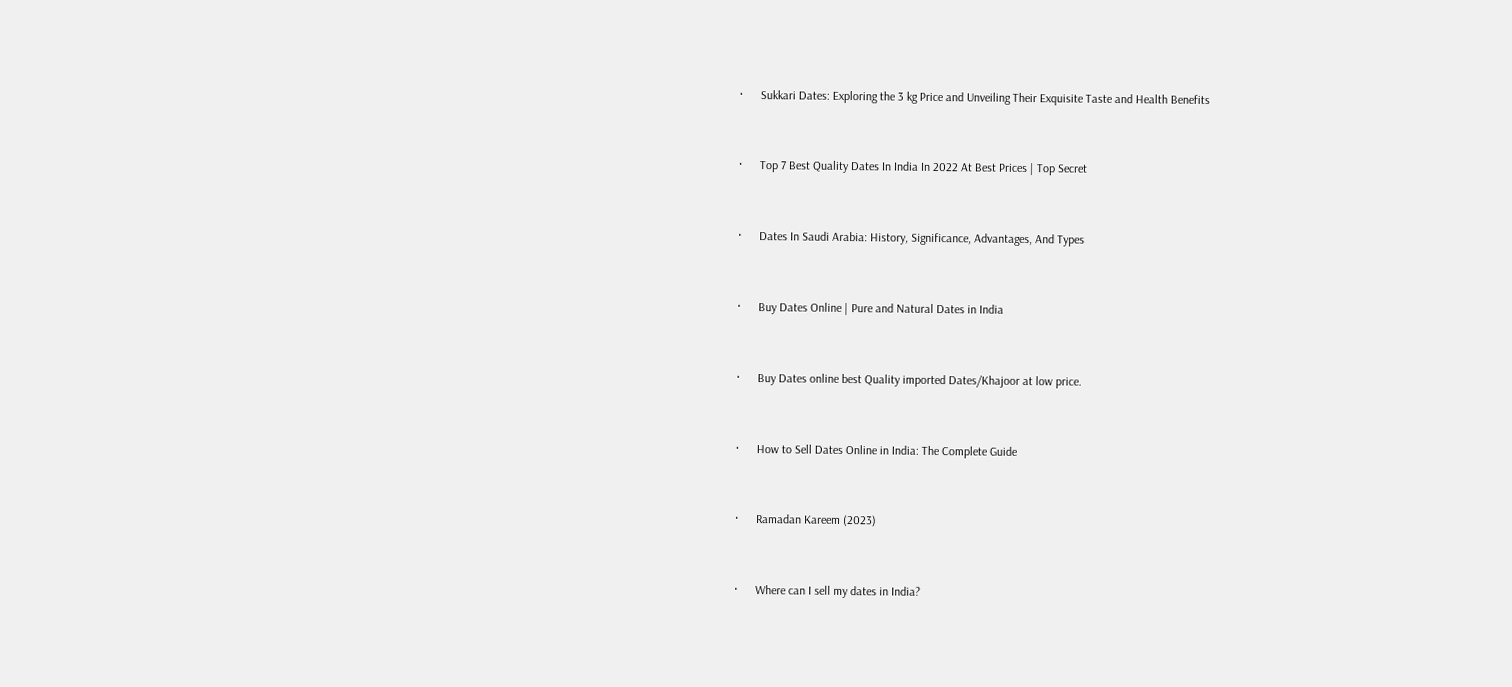·      Sukkari Dates: Exploring the 3 kg Price and Unveiling Their Exquisite Taste and Health Benefits


·      Top 7 Best Quality Dates In India In 2022 At Best Prices | Top Secret


·      Dates In Saudi Arabia: History, Significance, Advantages, And Types


·      Buy Dates Online | Pure and Natural Dates in India


·      Buy Dates online best Quality imported Dates/Khajoor at low price.


·      How to Sell Dates Online in India: The Complete Guide


·      Ramadan Kareem (2023)


·      Where can I sell my dates in India?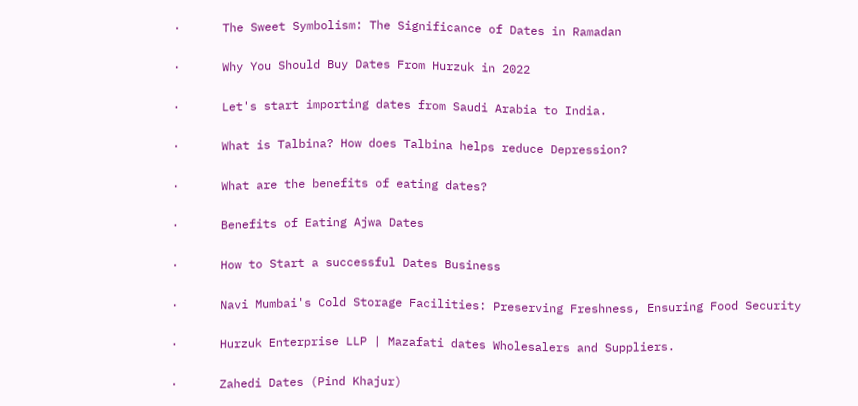·      The Sweet Symbolism: The Significance of Dates in Ramadan


·      Why You Should Buy Dates From Hurzuk in 2022


·      Let's start importing dates from Saudi Arabia to India.


·      What is Talbina? How does Talbina helps reduce Depression?


·      What are the benefits of eating dates?


·      Benefits of Eating Ajwa Dates


·      How to Start a successful Dates Business


·      Navi Mumbai's Cold Storage Facilities: Preserving Freshness, Ensuring Food Security


·      Hurzuk Enterprise LLP | Mazafati dates Wholesalers and Suppliers.


·      Zahedi Dates (Pind Khajur)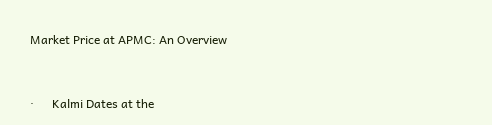Market Price at APMC: An Overview


·      Kalmi Dates at the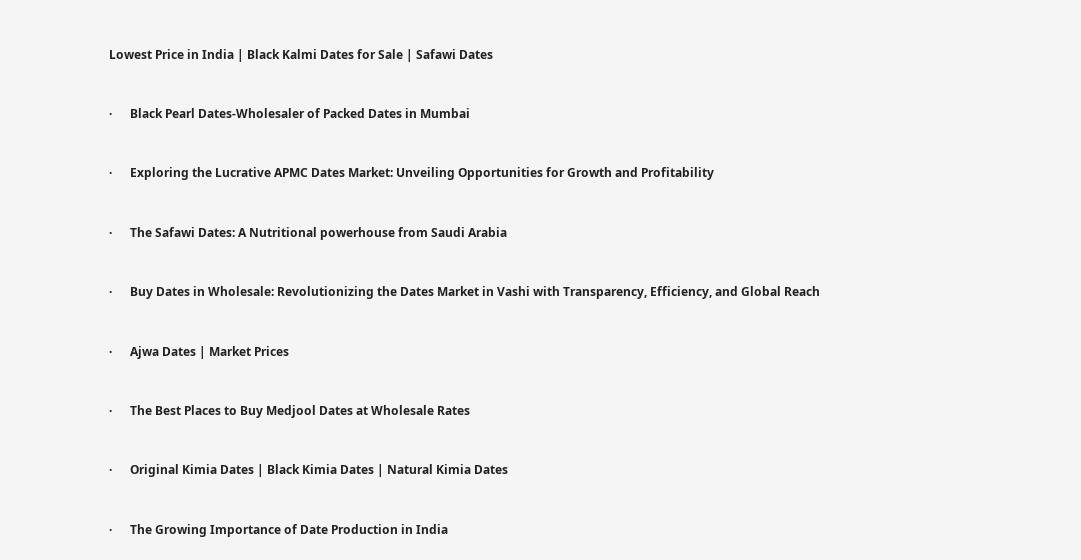Lowest Price in India | Black Kalmi Dates for Sale | Safawi Dates


·      Black Pearl Dates-Wholesaler of Packed Dates in Mumbai


·      Exploring the Lucrative APMC Dates Market: Unveiling Opportunities for Growth and Profitability


·      The Safawi Dates: A Nutritional powerhouse from Saudi Arabia


·      Buy Dates in Wholesale: Revolutionizing the Dates Market in Vashi with Transparency, Efficiency, and Global Reach


·      Ajwa Dates | Market Prices


·      The Best Places to Buy Medjool Dates at Wholesale Rates


·      Original Kimia Dates | Black Kimia Dates | Natural Kimia Dates


·      The Growing Importance of Date Production in India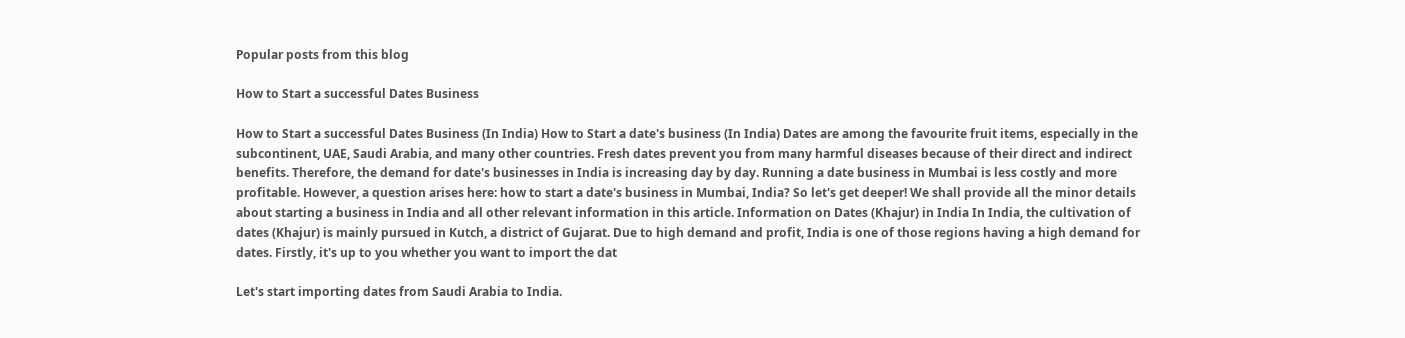Popular posts from this blog

How to Start a successful Dates Business

How to Start a successful Dates Business (In India) How to Start a date's business (In India) Dates are among the favourite fruit items, especially in the subcontinent, UAE, Saudi Arabia, and many other countries. Fresh dates prevent you from many harmful diseases because of their direct and indirect benefits. Therefore, the demand for date's businesses in India is increasing day by day. Running a date business in Mumbai is less costly and more profitable. However, a question arises here: how to start a date's business in Mumbai, India? So let's get deeper! We shall provide all the minor details about starting a business in India and all other relevant information in this article. Information on Dates (Khajur) in India In India, the cultivation of dates (Khajur) is mainly pursued in Kutch, a district of Gujarat. Due to high demand and profit, India is one of those regions having a high demand for dates. Firstly, it's up to you whether you want to import the dat

Let's start importing dates from Saudi Arabia to India.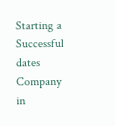Starting a Successful dates Company in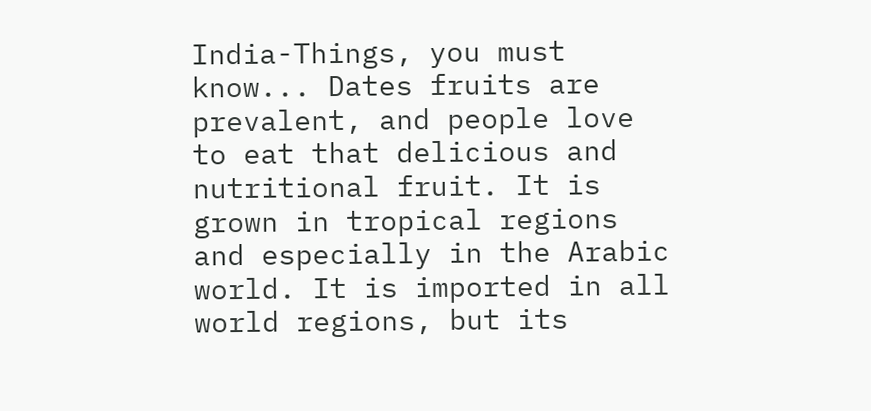India-Things, you must know... Dates fruits are prevalent, and people love to eat that delicious and nutritional fruit. It is grown in tropical regions and especially in the Arabic world. It is imported in all world regions, but its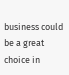business could be a great choice in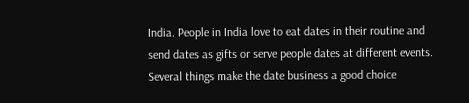India. People in India love to eat dates in their routine and send dates as gifts or serve people dates at different events. Several things make the date business a good choice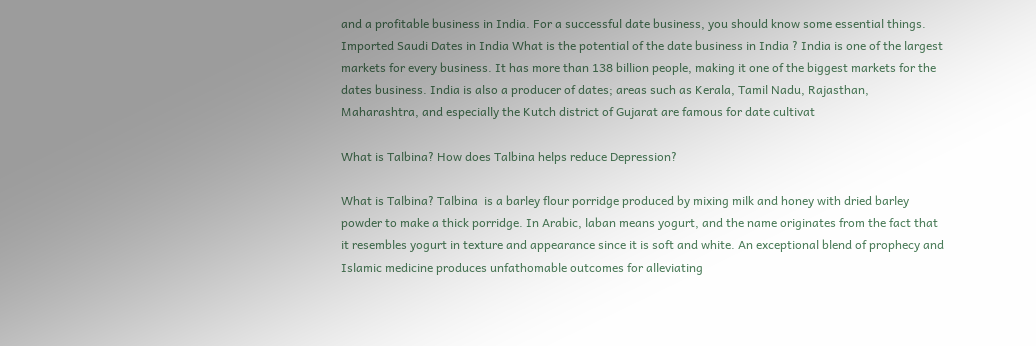and a profitable business in India. For a successful date business, you should know some essential things. Imported Saudi Dates in India What is the potential of the date business in India ? India is one of the largest markets for every business. It has more than 138 billion people, making it one of the biggest markets for the dates business. India is also a producer of dates; areas such as Kerala, Tamil Nadu, Rajasthan, Maharashtra, and especially the Kutch district of Gujarat are famous for date cultivat

What is Talbina? How does Talbina helps reduce Depression?

What is Talbina? Talbina  is a barley flour porridge produced by mixing milk and honey with dried barley powder to make a thick porridge. In Arabic, laban means yogurt, and the name originates from the fact that it resembles yogurt in texture and appearance since it is soft and white. An exceptional blend of prophecy and Islamic medicine produces unfathomable outcomes for alleviating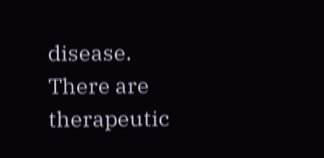disease. There are therapeutic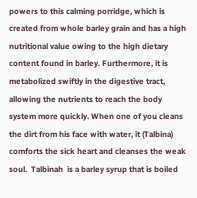powers to this calming porridge, which is created from whole barley grain and has a high nutritional value owing to the high dietary content found in barley. Furthermore, it is metabolized swiftly in the digestive tract, allowing the nutrients to reach the body system more quickly. When one of you cleans the dirt from his face with water, it (Talbina) comforts the sick heart and cleanses the weak soul.  Talbinah  is a barley syrup that is boiled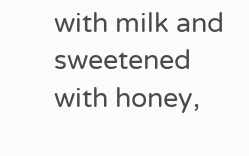with milk and sweetened with honey,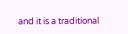and it is a traditional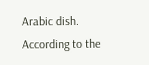Arabic dish. According to the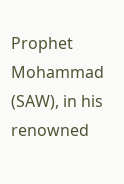Prophet Mohammad (SAW), in his renowned